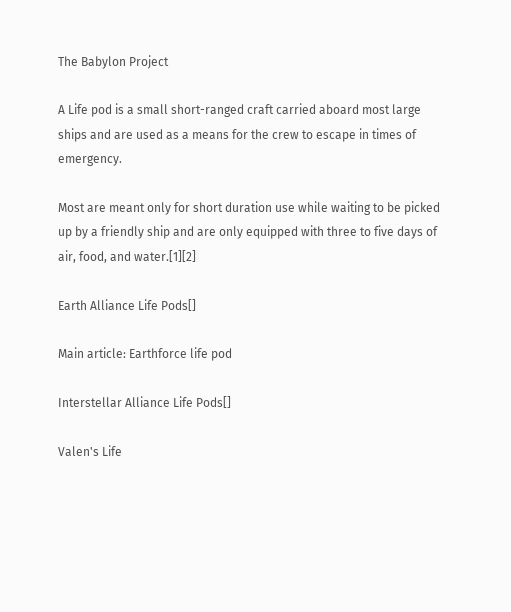The Babylon Project

A Life pod is a small short-ranged craft carried aboard most large ships and are used as a means for the crew to escape in times of emergency.

Most are meant only for short duration use while waiting to be picked up by a friendly ship and are only equipped with three to five days of air, food, and water.[1][2]

Earth Alliance Life Pods[]

Main article: Earthforce life pod

Interstellar Alliance Life Pods[]

Valen's Life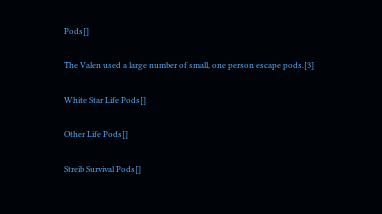Pods[]

The Valen used a large number of small, one person escape pods.[3]

White Star Life Pods[]

Other Life Pods[]

Streib Survival Pods[]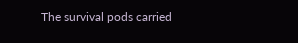The survival pods carried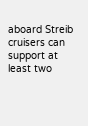aboard Streib cruisers can support at least two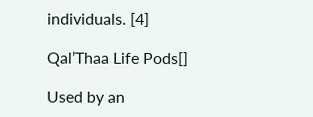individuals. [4]

Qal’Thaa Life Pods[]

Used by an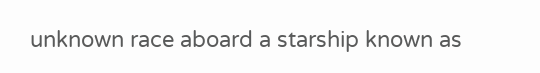unknown race aboard a starship known as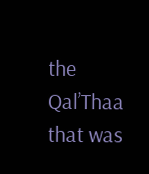the Qal’Thaa that was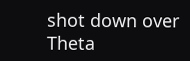shot down over Theta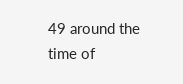49 around the time of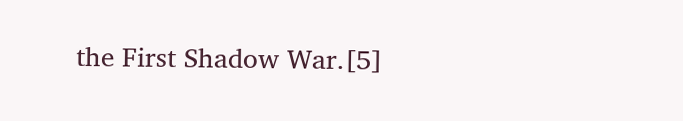the First Shadow War.[5]